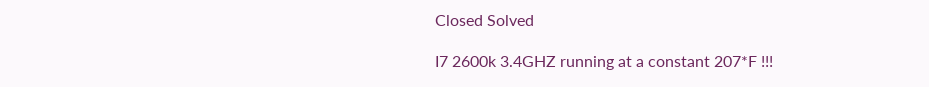Closed Solved

I7 2600k 3.4GHZ running at a constant 207*F !!!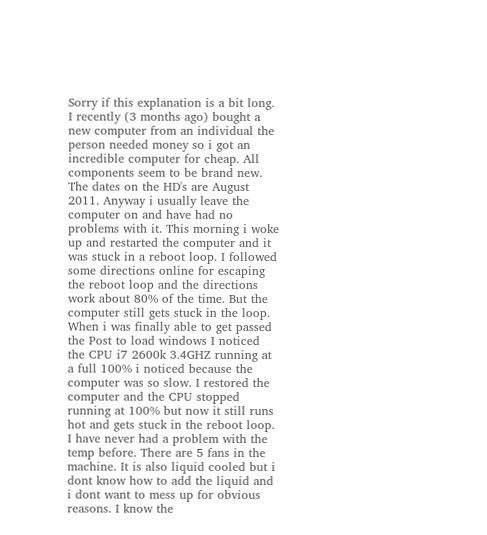Sorry if this explanation is a bit long. I recently (3 months ago) bought a new computer from an individual the person needed money so i got an incredible computer for cheap. All components seem to be brand new. The dates on the HD's are August 2011. Anyway i usually leave the computer on and have had no problems with it. This morning i woke up and restarted the computer and it was stuck in a reboot loop. I followed some directions online for escaping the reboot loop and the directions work about 80% of the time. But the computer still gets stuck in the loop. When i was finally able to get passed the Post to load windows I noticed the CPU i7 2600k 3.4GHZ running at a full 100% i noticed because the computer was so slow. I restored the computer and the CPU stopped running at 100% but now it still runs hot and gets stuck in the reboot loop. I have never had a problem with the temp before. There are 5 fans in the machine. It is also liquid cooled but i dont know how to add the liquid and i dont want to mess up for obvious reasons. I know the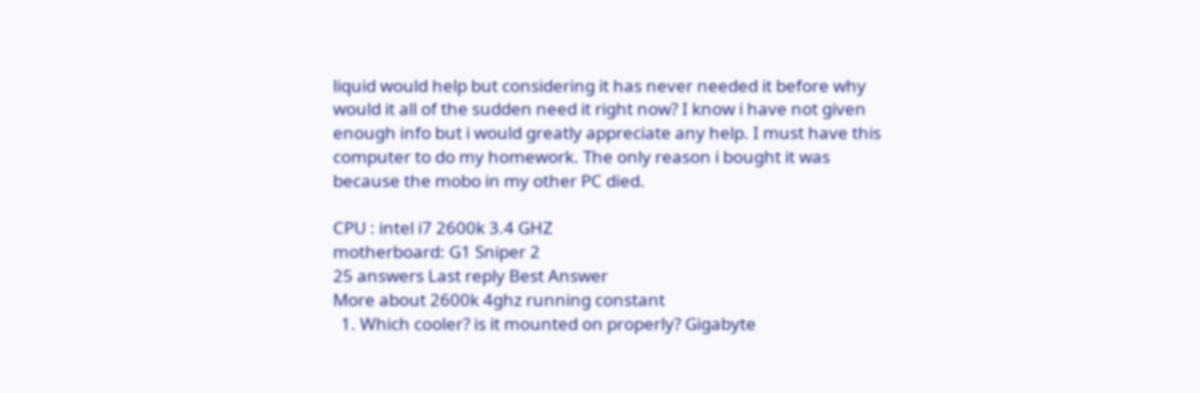liquid would help but considering it has never needed it before why would it all of the sudden need it right now? I know i have not given enough info but i would greatly appreciate any help. I must have this computer to do my homework. The only reason i bought it was because the mobo in my other PC died.

CPU : intel i7 2600k 3.4 GHZ
motherboard: G1 Sniper 2
25 answers Last reply Best Answer
More about 2600k 4ghz running constant
  1. Which cooler? is it mounted on properly? Gigabyte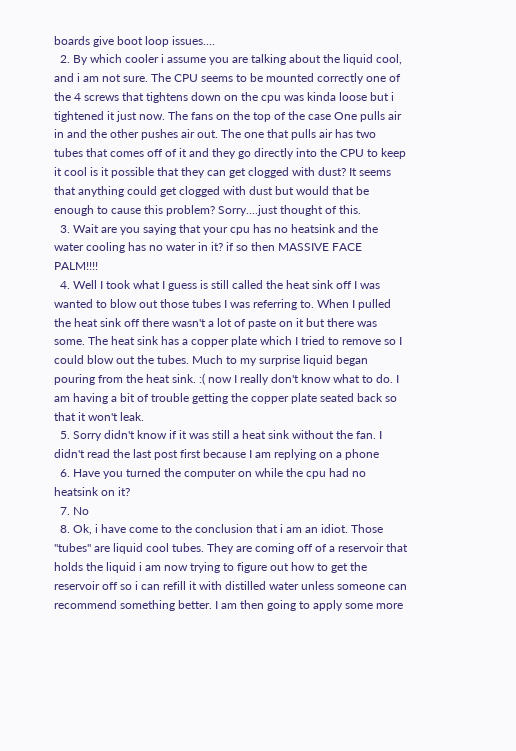boards give boot loop issues....
  2. By which cooler i assume you are talking about the liquid cool, and i am not sure. The CPU seems to be mounted correctly one of the 4 screws that tightens down on the cpu was kinda loose but i tightened it just now. The fans on the top of the case One pulls air in and the other pushes air out. The one that pulls air has two tubes that comes off of it and they go directly into the CPU to keep it cool is it possible that they can get clogged with dust? It seems that anything could get clogged with dust but would that be enough to cause this problem? Sorry....just thought of this.
  3. Wait are you saying that your cpu has no heatsink and the water cooling has no water in it? if so then MASSIVE FACE PALM!!!!
  4. Well I took what I guess is still called the heat sink off I was wanted to blow out those tubes I was referring to. When I pulled the heat sink off there wasn't a lot of paste on it but there was some. The heat sink has a copper plate which I tried to remove so I could blow out the tubes. Much to my surprise liquid began pouring from the heat sink. :( now I really don't know what to do. I am having a bit of trouble getting the copper plate seated back so that it won't leak.
  5. Sorry didn't know if it was still a heat sink without the fan. I didn't read the last post first because I am replying on a phone
  6. Have you turned the computer on while the cpu had no heatsink on it?
  7. No
  8. Ok, i have come to the conclusion that i am an idiot. Those "tubes" are liquid cool tubes. They are coming off of a reservoir that holds the liquid i am now trying to figure out how to get the reservoir off so i can refill it with distilled water unless someone can recommend something better. I am then going to apply some more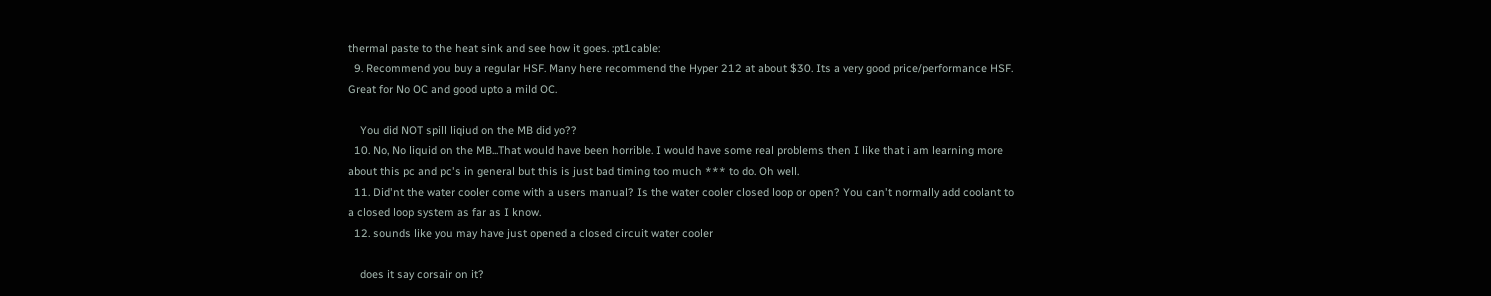thermal paste to the heat sink and see how it goes. :pt1cable:
  9. Recommend you buy a regular HSF. Many here recommend the Hyper 212 at about $30. Its a very good price/performance HSF. Great for No OC and good upto a mild OC.

    You did NOT spill liqiud on the MB did yo??
  10. No, No liquid on the MB...That would have been horrible. I would have some real problems then I like that i am learning more about this pc and pc's in general but this is just bad timing too much *** to do. Oh well.
  11. Did'nt the water cooler come with a users manual? Is the water cooler closed loop or open? You can't normally add coolant to a closed loop system as far as I know.
  12. sounds like you may have just opened a closed circuit water cooler

    does it say corsair on it?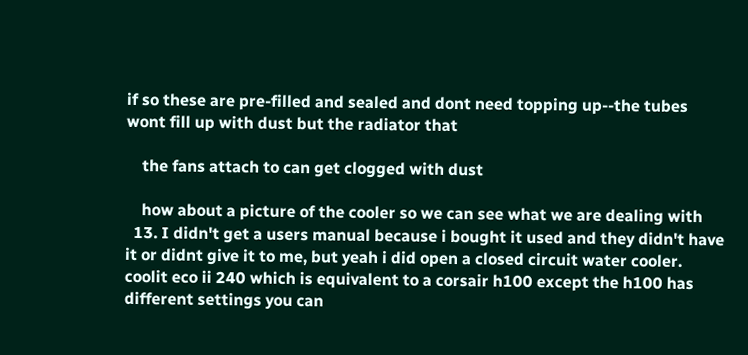if so these are pre-filled and sealed and dont need topping up--the tubes wont fill up with dust but the radiator that

    the fans attach to can get clogged with dust

    how about a picture of the cooler so we can see what we are dealing with
  13. I didn't get a users manual because i bought it used and they didn't have it or didnt give it to me, but yeah i did open a closed circuit water cooler. coolit eco ii 240 which is equivalent to a corsair h100 except the h100 has different settings you can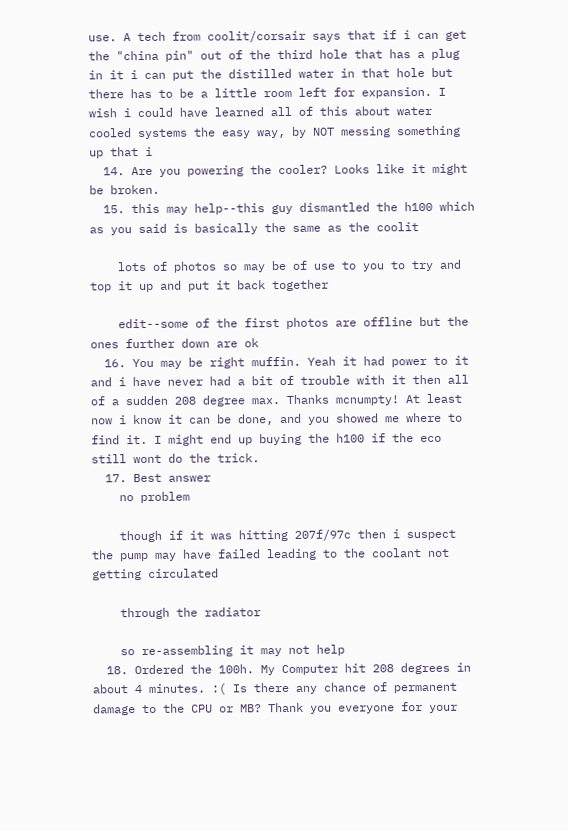use. A tech from coolit/corsair says that if i can get the "china pin" out of the third hole that has a plug in it i can put the distilled water in that hole but there has to be a little room left for expansion. I wish i could have learned all of this about water cooled systems the easy way, by NOT messing something up that i
  14. Are you powering the cooler? Looks like it might be broken.
  15. this may help--this guy dismantled the h100 which as you said is basically the same as the coolit

    lots of photos so may be of use to you to try and top it up and put it back together

    edit--some of the first photos are offline but the ones further down are ok
  16. You may be right muffin. Yeah it had power to it and i have never had a bit of trouble with it then all of a sudden 208 degree max. Thanks mcnumpty! At least now i know it can be done, and you showed me where to find it. I might end up buying the h100 if the eco still wont do the trick.
  17. Best answer
    no problem

    though if it was hitting 207f/97c then i suspect the pump may have failed leading to the coolant not getting circulated

    through the radiator

    so re-assembling it may not help
  18. Ordered the 100h. My Computer hit 208 degrees in about 4 minutes. :( Is there any chance of permanent damage to the CPU or MB? Thank you everyone for your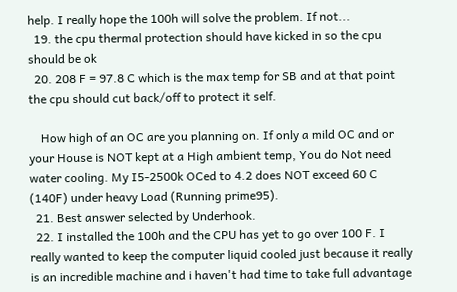help. I really hope the 100h will solve the problem. If not...
  19. the cpu thermal protection should have kicked in so the cpu should be ok
  20. 208 F = 97.8 C which is the max temp for SB and at that point the cpu should cut back/off to protect it self.

    How high of an OC are you planning on. If only a mild OC and or your House is NOT kept at a High ambient temp, You do Not need water cooling. My I5-2500k OCed to 4.2 does NOT exceed 60 C (140F) under heavy Load (Running prime95).
  21. Best answer selected by Underhook.
  22. I installed the 100h and the CPU has yet to go over 100 F. I really wanted to keep the computer liquid cooled just because it really is an incredible machine and i haven't had time to take full advantage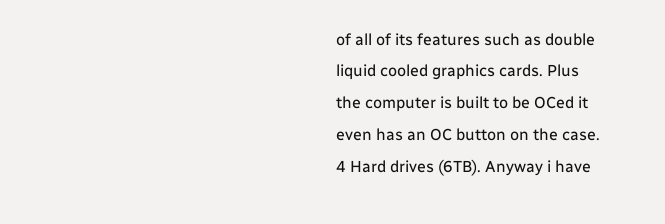of all of its features such as double liquid cooled graphics cards. Plus the computer is built to be OCed it even has an OC button on the case. 4 Hard drives (6TB). Anyway i have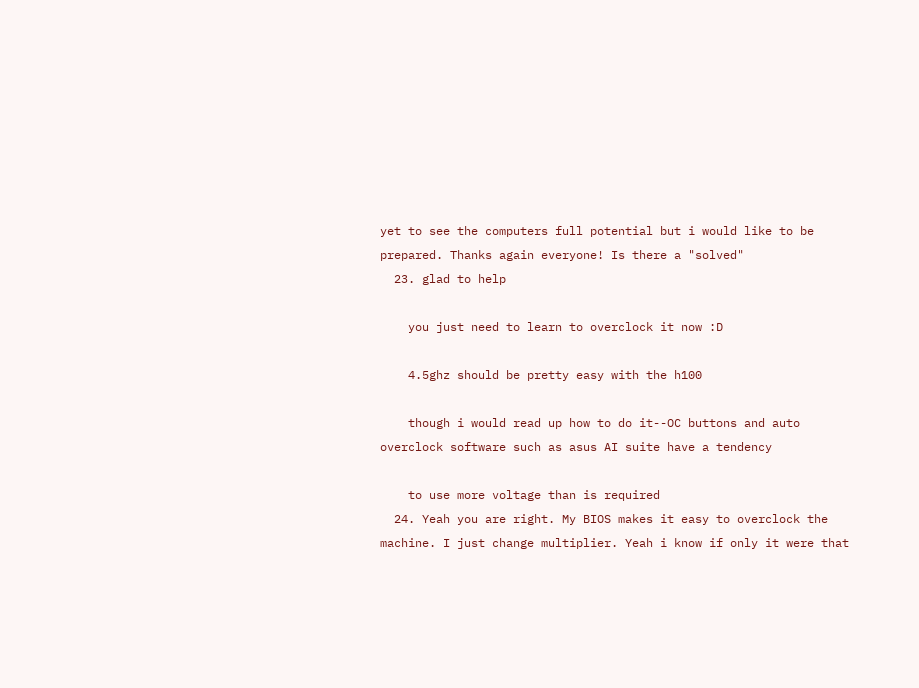yet to see the computers full potential but i would like to be prepared. Thanks again everyone! Is there a "solved"
  23. glad to help

    you just need to learn to overclock it now :D

    4.5ghz should be pretty easy with the h100

    though i would read up how to do it--OC buttons and auto overclock software such as asus AI suite have a tendency

    to use more voltage than is required
  24. Yeah you are right. My BIOS makes it easy to overclock the machine. I just change multiplier. Yeah i know if only it were that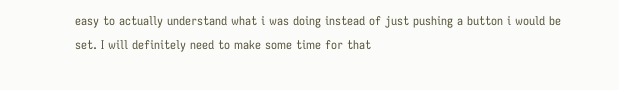easy to actually understand what i was doing instead of just pushing a button i would be set. I will definitely need to make some time for that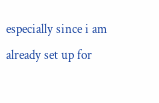especially since i am already set up for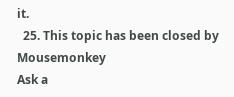it.
  25. This topic has been closed by Mousemonkey
Ask a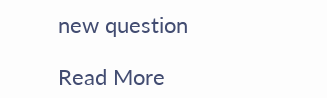new question

Read More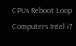CPUs Reboot Loop Computers Intel i7